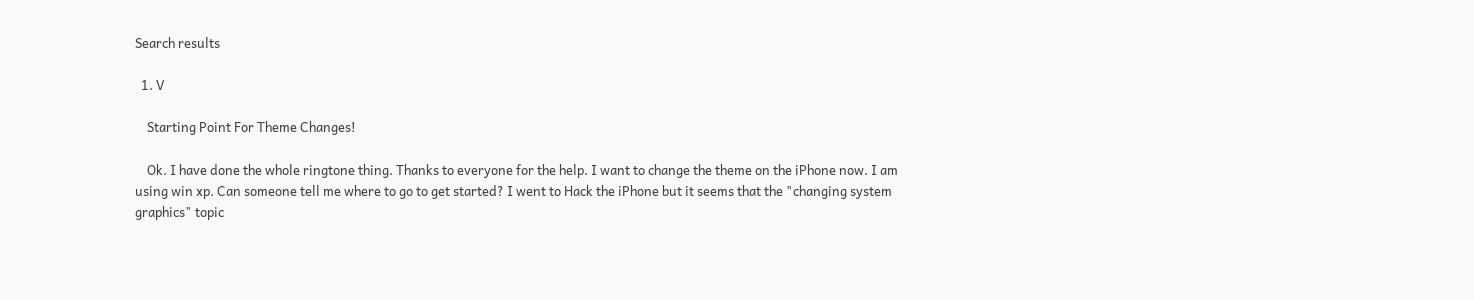Search results

  1. V

    Starting Point For Theme Changes!

    Ok. I have done the whole ringtone thing. Thanks to everyone for the help. I want to change the theme on the iPhone now. I am using win xp. Can someone tell me where to go to get started? I went to Hack the iPhone but it seems that the "changing system graphics" topic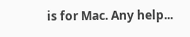is for Mac. Any help...